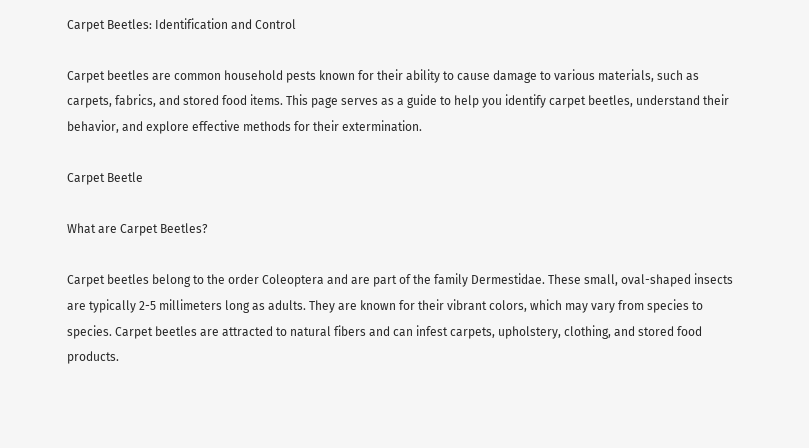Carpet Beetles: Identification and Control

Carpet beetles are common household pests known for their ability to cause damage to various materials, such as carpets, fabrics, and stored food items. This page serves as a guide to help you identify carpet beetles, understand their behavior, and explore effective methods for their extermination.

Carpet Beetle

What are Carpet Beetles?

Carpet beetles belong to the order Coleoptera and are part of the family Dermestidae. These small, oval-shaped insects are typically 2-5 millimeters long as adults. They are known for their vibrant colors, which may vary from species to species. Carpet beetles are attracted to natural fibers and can infest carpets, upholstery, clothing, and stored food products.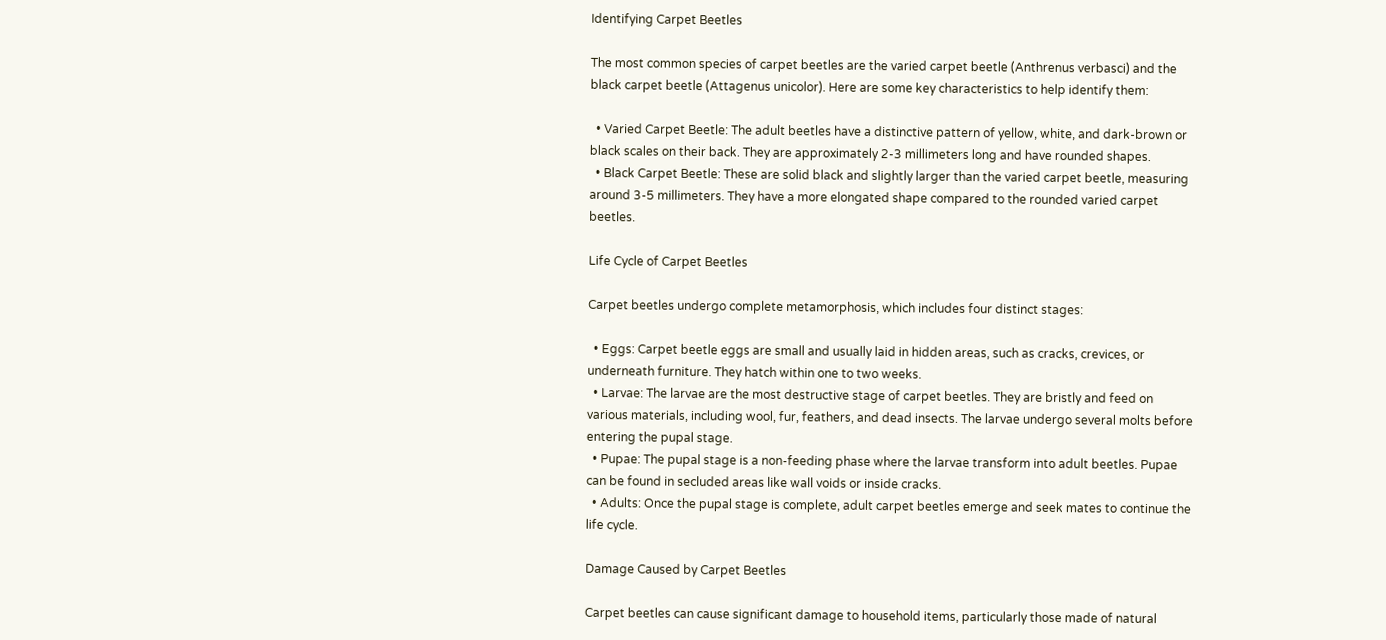Identifying Carpet Beetles

The most common species of carpet beetles are the varied carpet beetle (Anthrenus verbasci) and the black carpet beetle (Attagenus unicolor). Here are some key characteristics to help identify them:

  • Varied Carpet Beetle: The adult beetles have a distinctive pattern of yellow, white, and dark-brown or black scales on their back. They are approximately 2-3 millimeters long and have rounded shapes.
  • Black Carpet Beetle: These are solid black and slightly larger than the varied carpet beetle, measuring around 3-5 millimeters. They have a more elongated shape compared to the rounded varied carpet beetles.

Life Cycle of Carpet Beetles

Carpet beetles undergo complete metamorphosis, which includes four distinct stages:

  • Eggs: Carpet beetle eggs are small and usually laid in hidden areas, such as cracks, crevices, or underneath furniture. They hatch within one to two weeks.
  • Larvae: The larvae are the most destructive stage of carpet beetles. They are bristly and feed on various materials, including wool, fur, feathers, and dead insects. The larvae undergo several molts before entering the pupal stage.
  • Pupae: The pupal stage is a non-feeding phase where the larvae transform into adult beetles. Pupae can be found in secluded areas like wall voids or inside cracks.
  • Adults: Once the pupal stage is complete, adult carpet beetles emerge and seek mates to continue the life cycle.

Damage Caused by Carpet Beetles

Carpet beetles can cause significant damage to household items, particularly those made of natural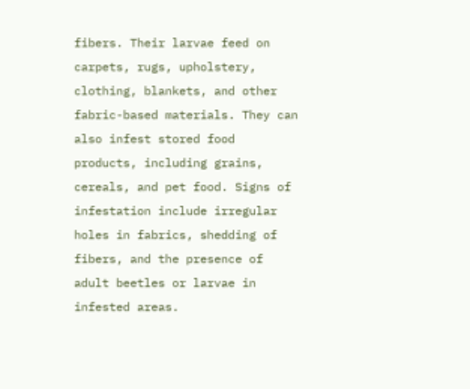fibers. Their larvae feed on carpets, rugs, upholstery, clothing, blankets, and other fabric-based materials. They can also infest stored food products, including grains, cereals, and pet food. Signs of infestation include irregular holes in fabrics, shedding of fibers, and the presence of adult beetles or larvae in infested areas.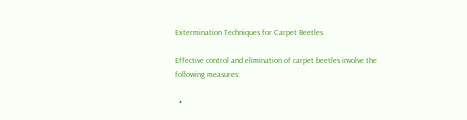Extermination Techniques for Carpet Beetles

Effective control and elimination of carpet beetles involve the following measures:

  •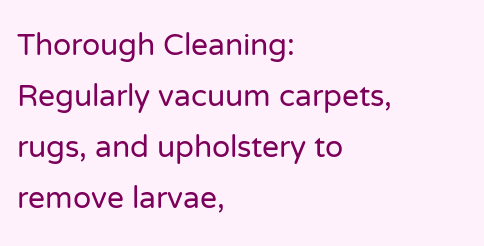Thorough Cleaning: Regularly vacuum carpets, rugs, and upholstery to remove larvae,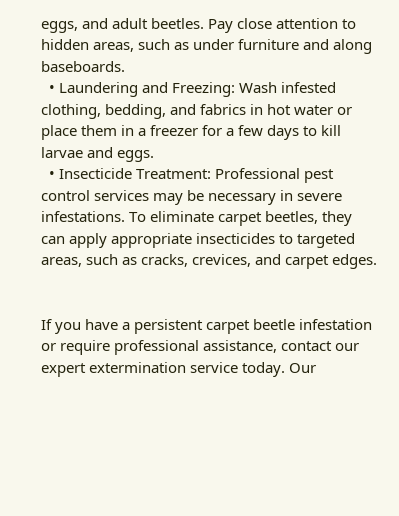eggs, and adult beetles. Pay close attention to hidden areas, such as under furniture and along baseboards.
  • Laundering and Freezing: Wash infested clothing, bedding, and fabrics in hot water or place them in a freezer for a few days to kill larvae and eggs.
  • Insecticide Treatment: Professional pest control services may be necessary in severe infestations. To eliminate carpet beetles, they can apply appropriate insecticides to targeted areas, such as cracks, crevices, and carpet edges.


If you have a persistent carpet beetle infestation or require professional assistance, contact our expert extermination service today. Our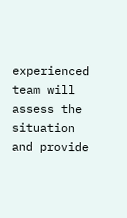experienced team will assess the situation and provide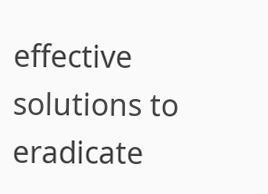effective solutions to eradicate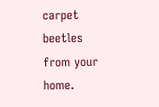carpet beetles from your home.